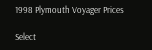1998 Plymouth Voyager Prices

Select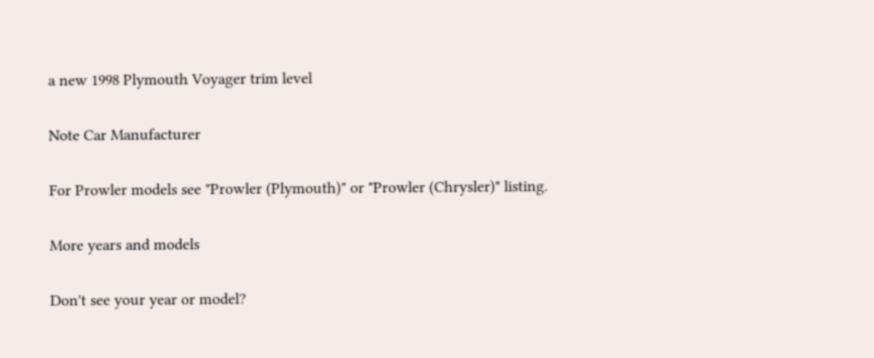a new 1998 Plymouth Voyager trim level

Note Car Manufacturer

For Prowler models see "Prowler (Plymouth)" or "Prowler (Chrysler)" listing.

More years and models

Don't see your year or model?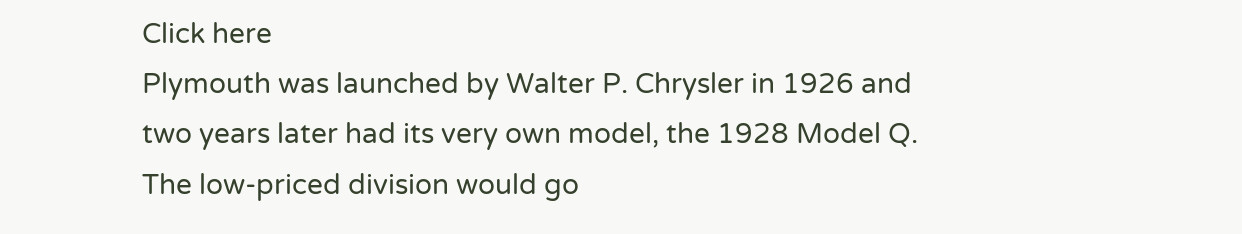Click here
Plymouth was launched by Walter P. Chrysler in 1926 and two years later had its very own model, the 1928 Model Q. The low-priced division would go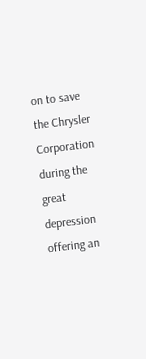on to save the Chrysler Corporation during the great depression offering an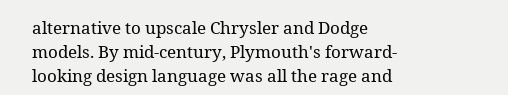alternative to upscale Chrysler and Dodge models. By mid-century, Plymouth's forward-looking design language was all the rage and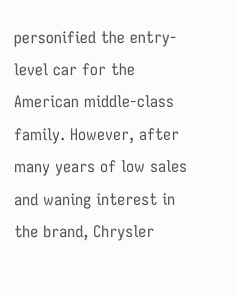personified the entry-level car for the American middle-class family. However, after many years of low sales and waning interest in the brand, Chrysler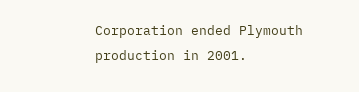Corporation ended Plymouth production in 2001.